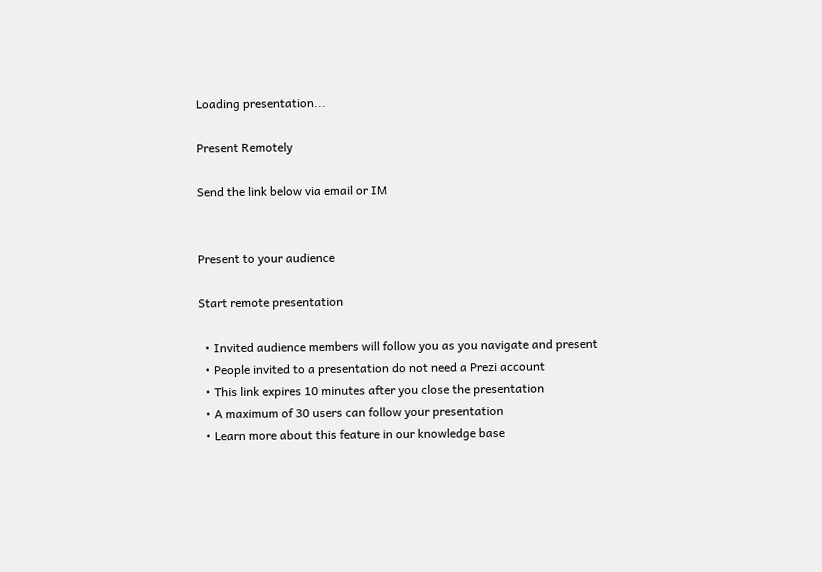Loading presentation...

Present Remotely

Send the link below via email or IM


Present to your audience

Start remote presentation

  • Invited audience members will follow you as you navigate and present
  • People invited to a presentation do not need a Prezi account
  • This link expires 10 minutes after you close the presentation
  • A maximum of 30 users can follow your presentation
  • Learn more about this feature in our knowledge base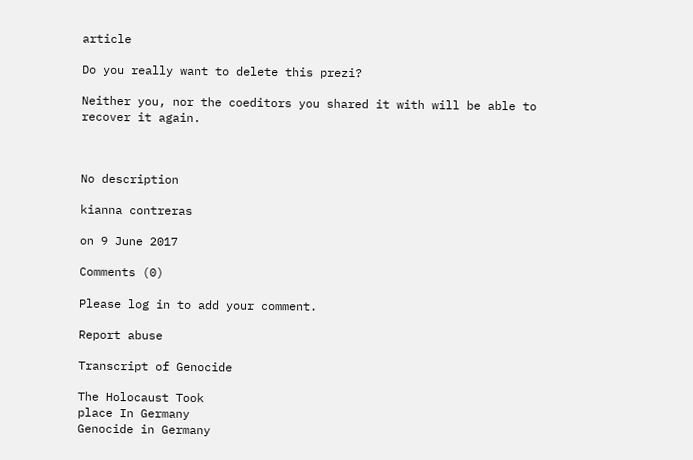article

Do you really want to delete this prezi?

Neither you, nor the coeditors you shared it with will be able to recover it again.



No description

kianna contreras

on 9 June 2017

Comments (0)

Please log in to add your comment.

Report abuse

Transcript of Genocide

The Holocaust Took
place In Germany
Genocide in Germany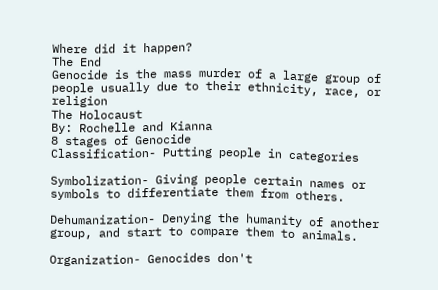Where did it happen?
The End
Genocide is the mass murder of a large group of people usually due to their ethnicity, race, or religion
The Holocaust
By: Rochelle and Kianna
8 stages of Genocide
Classification- Putting people in categories

Symbolization- Giving people certain names or symbols to differentiate them from others.

Dehumanization- Denying the humanity of another group, and start to compare them to animals.

Organization- Genocides don't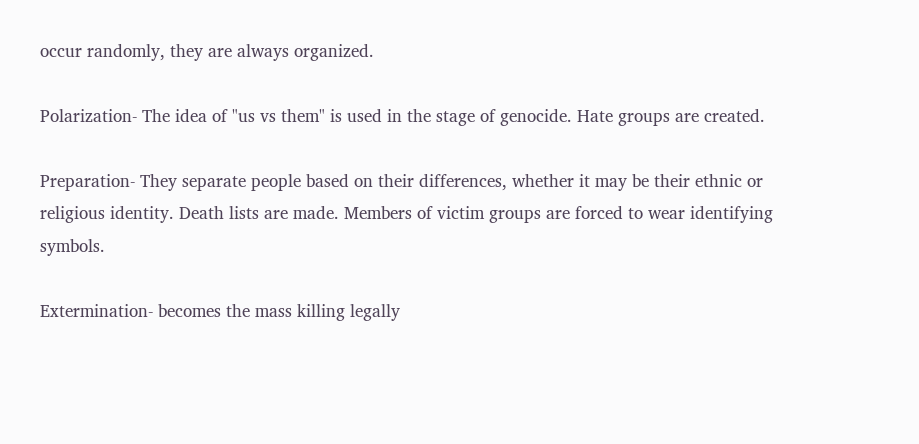occur randomly, they are always organized.

Polarization- The idea of "us vs them" is used in the stage of genocide. Hate groups are created.

Preparation- They separate people based on their differences, whether it may be their ethnic or religious identity. Death lists are made. Members of victim groups are forced to wear identifying symbols.

Extermination- becomes the mass killing legally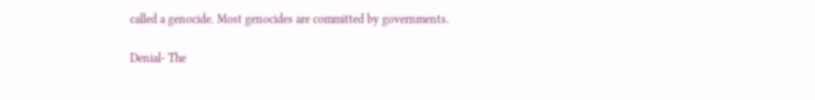called a genocide. Most genocides are committed by governments.

Denial- The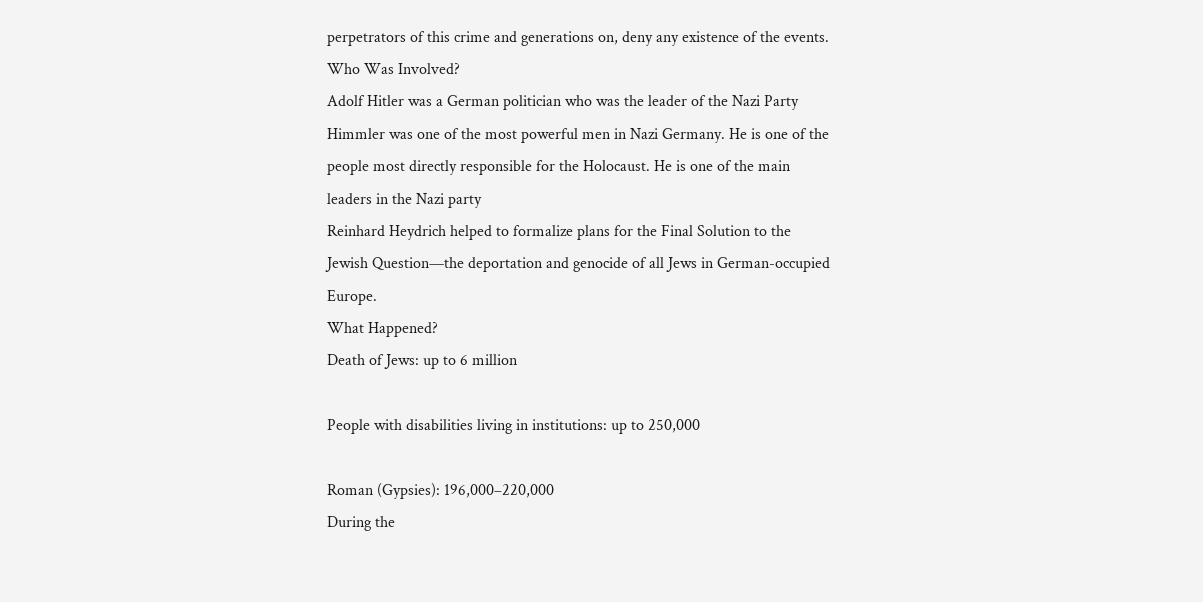perpetrators of this crime and generations on, deny any existence of the events.
Who Was Involved?
Adolf Hitler was a German politician who was the leader of the Nazi Party
Himmler was one of the most powerful men in Nazi Germany. He is one of the people most directly responsible for the Holocaust. He is one of the main leaders in the Nazi party
Reinhard Heydrich helped to formalize plans for the Final Solution to the Jewish Question—the deportation and genocide of all Jews in German-occupied Europe.
What Happened?
Death of Jews: up to 6 million

People with disabilities living in institutions: up to 250,000

Roman (Gypsies): 196,000–220,000
During the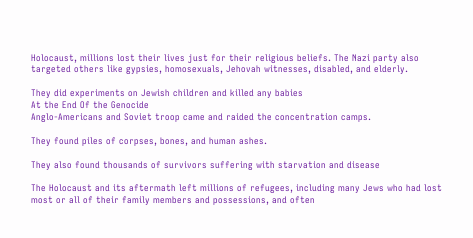Holocaust, millions lost their lives just for their religious beliefs. The Nazi party also targeted others like gypsies, homosexuals, Jehovah witnesses, disabled, and elderly.

They did experiments on Jewish children and killed any babies
At the End Of the Genocide
Anglo-Americans and Soviet troop came and raided the concentration camps.

They found piles of corpses, bones, and human ashes.

They also found thousands of survivors suffering with starvation and disease

The Holocaust and its aftermath left millions of refugees, including many Jews who had lost most or all of their family members and possessions, and often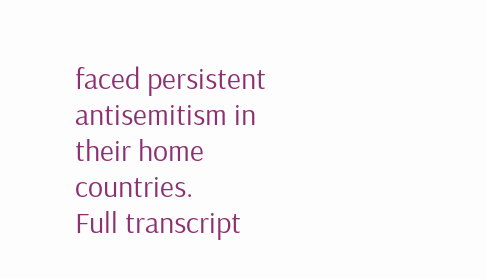faced persistent antisemitism in their home countries.
Full transcript